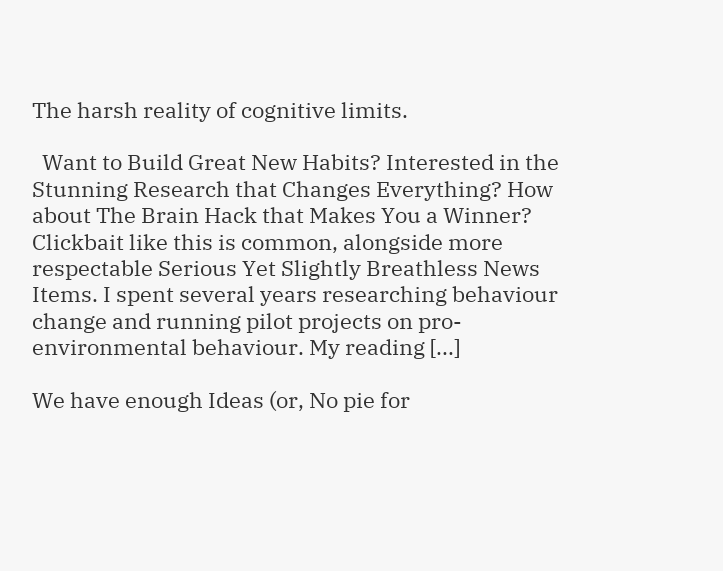The harsh reality of cognitive limits.

  Want to Build Great New Habits? Interested in the Stunning Research that Changes Everything? How about The Brain Hack that Makes You a Winner? Clickbait like this is common, alongside more respectable Serious Yet Slightly Breathless News Items. I spent several years researching behaviour change and running pilot projects on pro-environmental behaviour. My reading [...]

We have enough Ideas (or, No pie for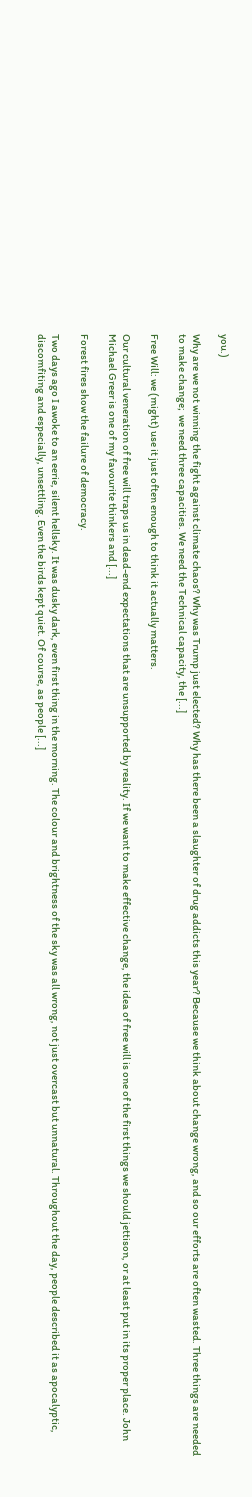you.)

Why are we not winning the fight against climate chaos? Why was Trump just elected? Why has there been a slaughter of drug addicts this year? Because we think about change wrong, and so our efforts are often wasted. Three things are needed to make change;  we need three capacities. We need the Technical capacity, the [...]

Free Will: we (might) use it just often enough to think it actually matters.

Our cultural veneration of free will traps us in dead-end expectations that are unsupported by reality. If we want to make effective change, the idea of free will is one of the first things we should jettison, or at least put in its proper place. John Michael Greer is one of my favourite thinkers and [...]

Forest fires show the failure of democracy.

Two days ago I awoke to an eerie, silent hellsky. It was dusky dark, even first thing in the morning. The colour and brightness of the sky was all wrong, not just overcast but unnatural. Throughout the day, people described it as apocalyptic, discomfiting and especially, unsettling. Even the birds kept quiet. Of course, as people [...]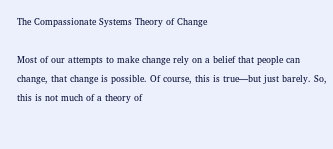The Compassionate Systems Theory of Change

Most of our attempts to make change rely on a belief that people can change, that change is possible. Of course, this is true—but just barely. So, this is not much of a theory of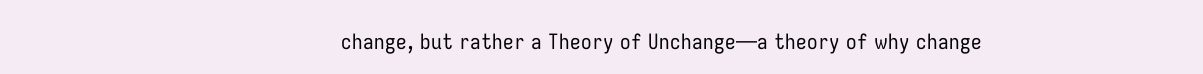change, but rather a Theory of Unchange—a theory of why change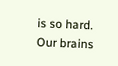is so hard. Our brains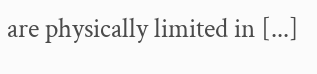are physically limited in [...]